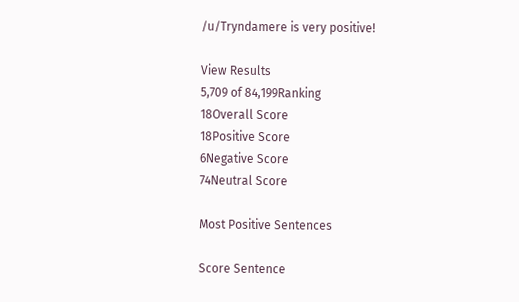/u/Tryndamere is very positive!

View Results
5,709 of 84,199Ranking
18Overall Score
18Positive Score
6Negative Score
74Neutral Score

Most Positive Sentences

Score Sentence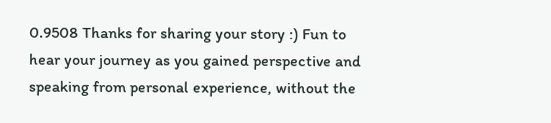0.9508 Thanks for sharing your story :) Fun to hear your journey as you gained perspective and speaking from personal experience, without the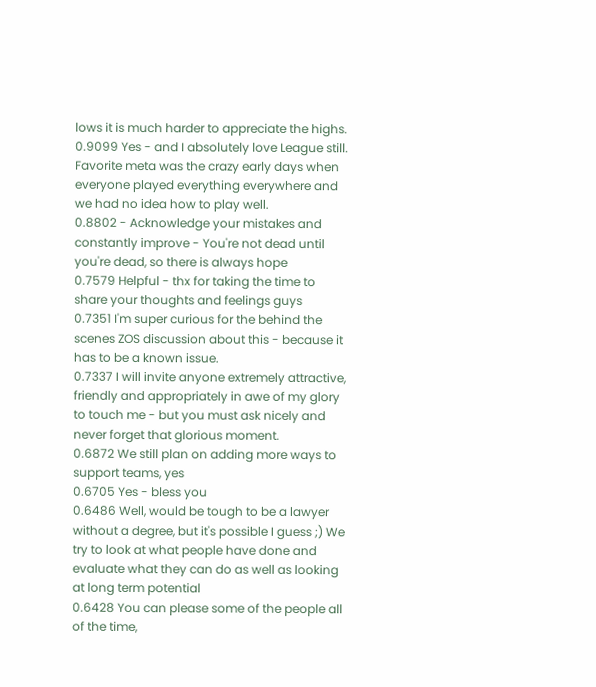lows it is much harder to appreciate the highs.
0.9099 Yes - and I absolutely love League still. Favorite meta was the crazy early days when everyone played everything everywhere and we had no idea how to play well.
0.8802 - Acknowledge your mistakes and constantly improve - You're not dead until you're dead, so there is always hope
0.7579 Helpful - thx for taking the time to share your thoughts and feelings guys
0.7351 I'm super curious for the behind the scenes ZOS discussion about this - because it has to be a known issue.
0.7337 I will invite anyone extremely attractive, friendly and appropriately in awe of my glory to touch me - but you must ask nicely and never forget that glorious moment.
0.6872 We still plan on adding more ways to support teams, yes
0.6705 Yes - bless you
0.6486 Well, would be tough to be a lawyer without a degree, but it's possible I guess ;) We try to look at what people have done and evaluate what they can do as well as looking at long term potential
0.6428 You can please some of the people all of the time,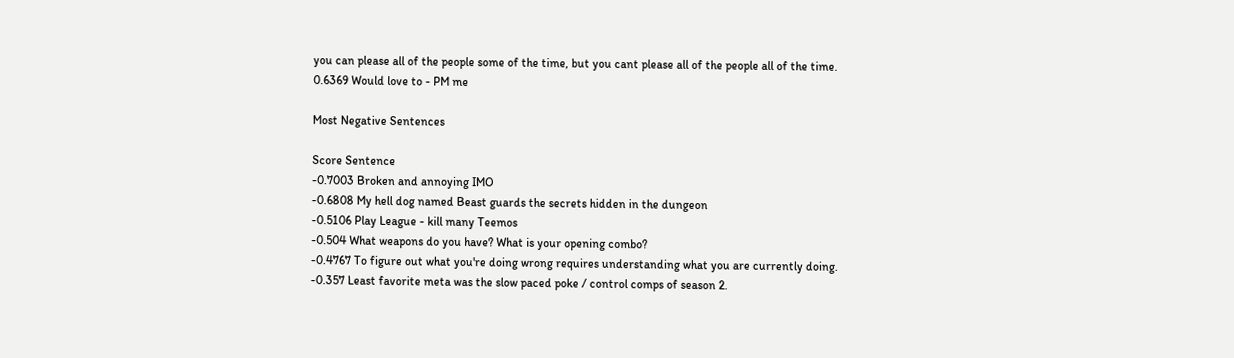you can please all of the people some of the time, but you cant please all of the people all of the time.
0.6369 Would love to - PM me

Most Negative Sentences

Score Sentence
-0.7003 Broken and annoying IMO
-0.6808 My hell dog named Beast guards the secrets hidden in the dungeon
-0.5106 Play League - kill many Teemos
-0.504 What weapons do you have? What is your opening combo?
-0.4767 To figure out what you're doing wrong requires understanding what you are currently doing.
-0.357 Least favorite meta was the slow paced poke / control comps of season 2.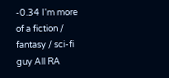-0.34 I'm more of a fiction / fantasy / sci-fi guy All RA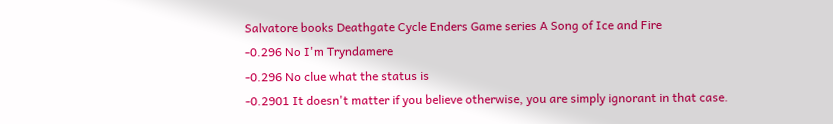Salvatore books Deathgate Cycle Enders Game series A Song of Ice and Fire
-0.296 No I'm Tryndamere
-0.296 No clue what the status is
-0.2901 It doesn't matter if you believe otherwise, you are simply ignorant in that case.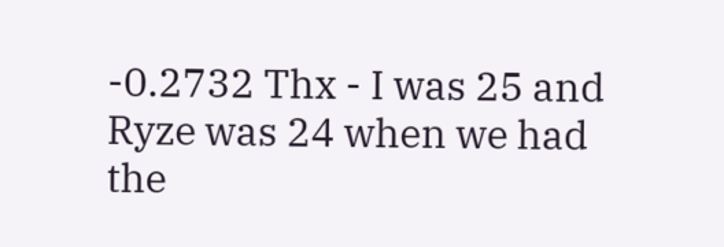-0.2732 Thx - I was 25 and Ryze was 24 when we had the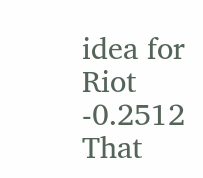idea for Riot
-0.2512 That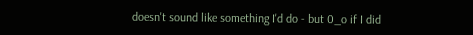doesn't sound like something I'd do - but 0_o if I did